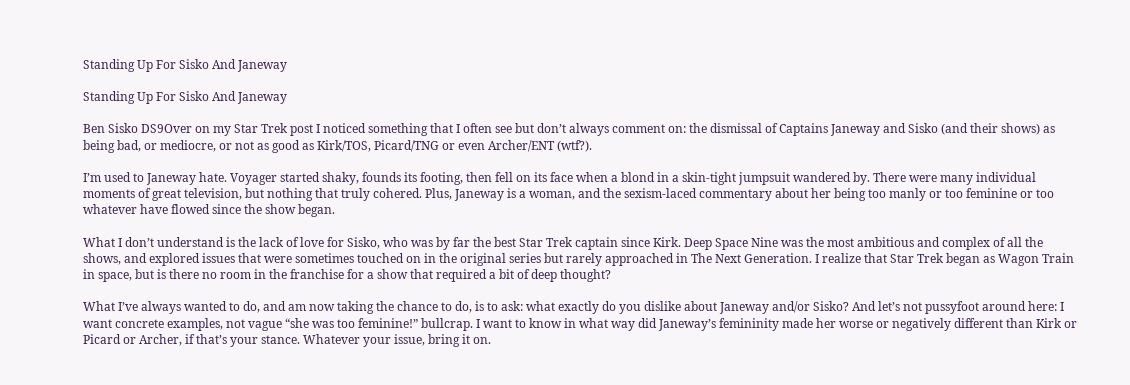Standing Up For Sisko And Janeway

Standing Up For Sisko And Janeway

Ben Sisko DS9Over on my Star Trek post I noticed something that I often see but don’t always comment on: the dismissal of Captains Janeway and Sisko (and their shows) as being bad, or mediocre, or not as good as Kirk/TOS, Picard/TNG or even Archer/ENT (wtf?).

I’m used to Janeway hate. Voyager started shaky, founds its footing, then fell on its face when a blond in a skin-tight jumpsuit wandered by. There were many individual moments of great television, but nothing that truly cohered. Plus, Janeway is a woman, and the sexism-laced commentary about her being too manly or too feminine or too whatever have flowed since the show began.

What I don’t understand is the lack of love for Sisko, who was by far the best Star Trek captain since Kirk. Deep Space Nine was the most ambitious and complex of all the shows, and explored issues that were sometimes touched on in the original series but rarely approached in The Next Generation. I realize that Star Trek began as Wagon Train in space, but is there no room in the franchise for a show that required a bit of deep thought?

What I’ve always wanted to do, and am now taking the chance to do, is to ask: what exactly do you dislike about Janeway and/or Sisko? And let’s not pussyfoot around here: I want concrete examples, not vague “she was too feminine!” bullcrap. I want to know in what way did Janeway’s femininity made her worse or negatively different than Kirk or Picard or Archer, if that’s your stance. Whatever your issue, bring it on.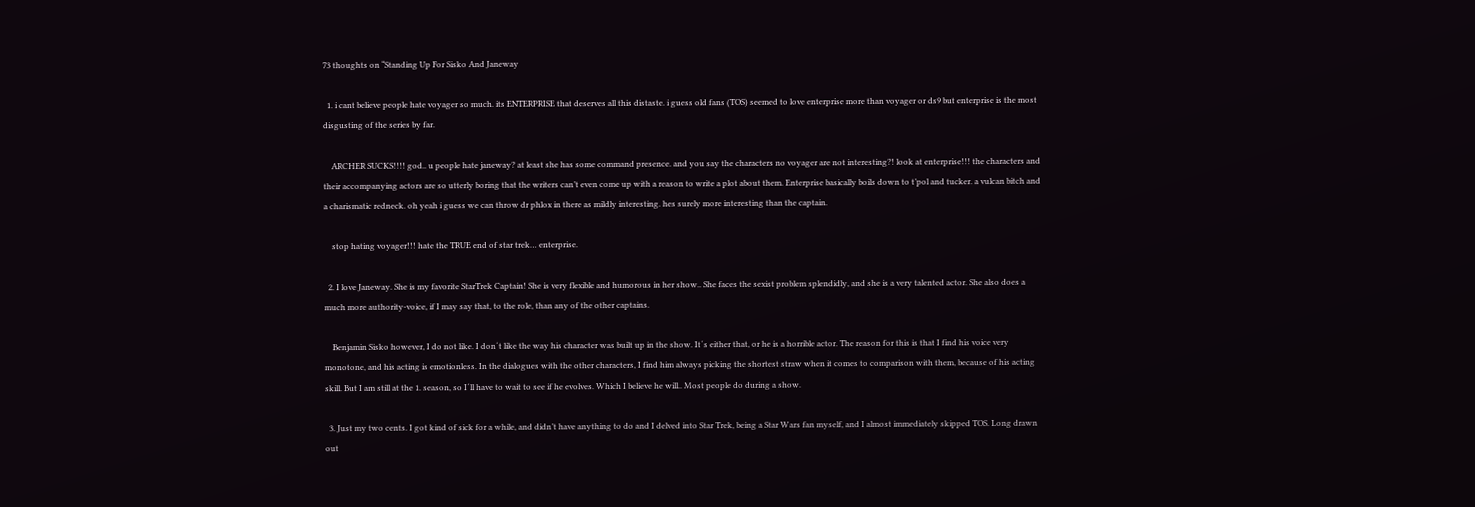73 thoughts on “Standing Up For Sisko And Janeway

  1. i cant believe people hate voyager so much. its ENTERPRISE that deserves all this distaste. i guess old fans (TOS) seemed to love enterprise more than voyager or ds9 but enterprise is the most disgusting of the series by far.

    ARCHER SUCKS!!!! god.. u people hate janeway? at least she has some command presence. and you say the characters no voyager are not interesting?! look at enterprise!!! the characters and their accompanying actors are so utterly boring that the writers can’t even come up with a reason to write a plot about them. Enterprise basically boils down to t’pol and tucker. a vulcan bitch and a charismatic redneck. oh yeah i guess we can throw dr phlox in there as mildly interesting. hes surely more interesting than the captain.

    stop hating voyager!!! hate the TRUE end of star trek… enterprise.

  2. I love Janeway. She is my favorite StarTrek Captain! She is very flexible and humorous in her show.. She faces the sexist problem splendidly, and she is a very talented actor. She also does a much more authority-voice, if I may say that, to the role, than any of the other captains.

    Benjamin Sisko however, I do not like. I don´t like the way his character was built up in the show. It´s either that, or he is a horrible actor. The reason for this is that I find his voice very monotone, and his acting is emotionless. In the dialogues with the other characters, I find him always picking the shortest straw when it comes to comparison with them, because of his acting skill. But I am still at the 1. season, so I´ll have to wait to see if he evolves. Which I believe he will.. Most people do during a show.

  3. Just my two cents. I got kind of sick for a while, and didn’t have anything to do and I delved into Star Trek, being a Star Wars fan myself, and I almost immediately skipped TOS. Long drawn out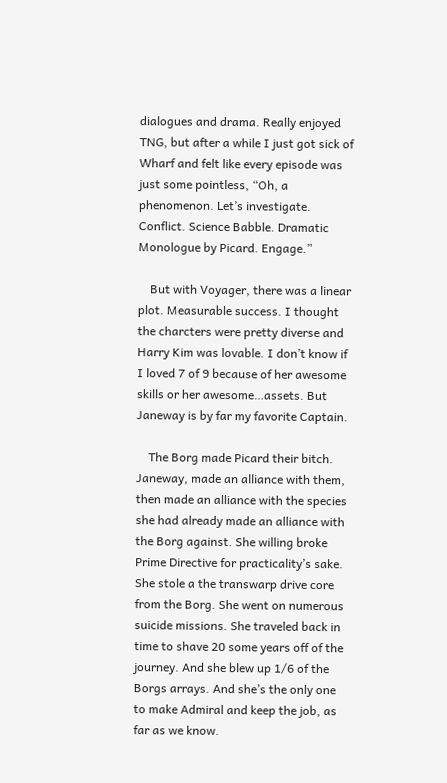dialogues and drama. Really enjoyed TNG, but after a while I just got sick of Wharf and felt like every episode was just some pointless, “Oh, a phenomenon. Let’s investigate. Conflict. Science Babble. Dramatic Monologue by Picard. Engage.”

    But with Voyager, there was a linear plot. Measurable success. I thought the charcters were pretty diverse and Harry Kim was lovable. I don’t know if I loved 7 of 9 because of her awesome skills or her awesome…assets. But Janeway is by far my favorite Captain.

    The Borg made Picard their bitch. Janeway, made an alliance with them, then made an alliance with the species she had already made an alliance with the Borg against. She willing broke Prime Directive for practicality’s sake. She stole a the transwarp drive core from the Borg. She went on numerous suicide missions. She traveled back in time to shave 20 some years off of the journey. And she blew up 1/6 of the Borgs arrays. And she’s the only one to make Admiral and keep the job, as far as we know.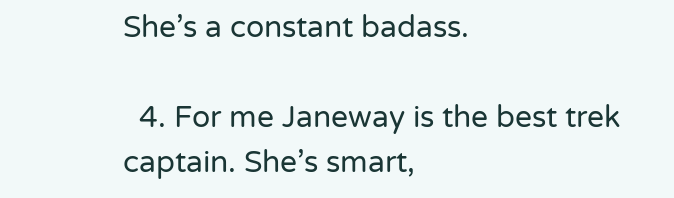She’s a constant badass.

  4. For me Janeway is the best trek captain. She’s smart,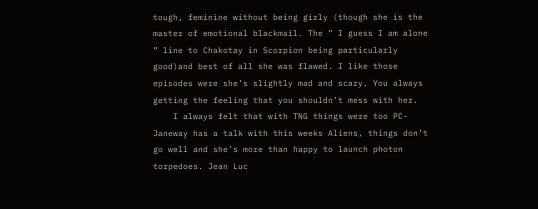tough, feminine without being girly (though she is the master of emotional blackmail. The ” I guess I am alone ” line to Chakotay in Scorpion being particularly good)and best of all she was flawed. I like those episodes were she’s slightly mad and scary. You always getting the feeling that you shouldn’t mess with her.
    I always felt that with TNG things were too PC- Janeway has a talk with this weeks Aliens, things don’t go well and she’s more than happy to launch photon torpedoes. Jean Luc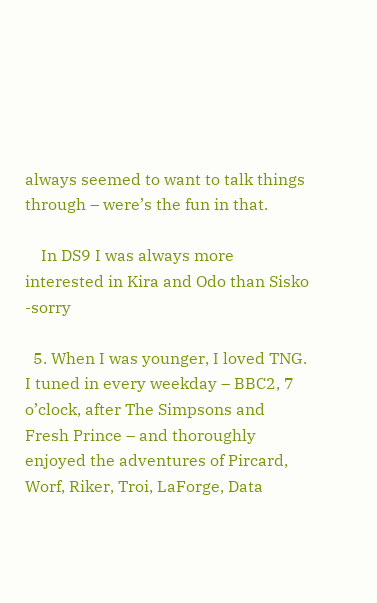always seemed to want to talk things through – were’s the fun in that.

    In DS9 I was always more interested in Kira and Odo than Sisko -sorry

  5. When I was younger, I loved TNG. I tuned in every weekday – BBC2, 7 o’clock, after The Simpsons and Fresh Prince – and thoroughly enjoyed the adventures of Pircard, Worf, Riker, Troi, LaForge, Data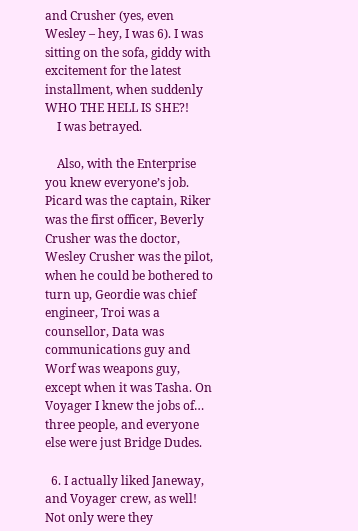and Crusher (yes, even Wesley – hey, I was 6). I was sitting on the sofa, giddy with excitement for the latest installment, when suddenly WHO THE HELL IS SHE?!
    I was betrayed.

    Also, with the Enterprise you knew everyone’s job. Picard was the captain, Riker was the first officer, Beverly Crusher was the doctor, Wesley Crusher was the pilot, when he could be bothered to turn up, Geordie was chief engineer, Troi was a counsellor, Data was communications guy and Worf was weapons guy, except when it was Tasha. On Voyager I knew the jobs of… three people, and everyone else were just Bridge Dudes.

  6. I actually liked Janeway, and Voyager crew, as well! Not only were they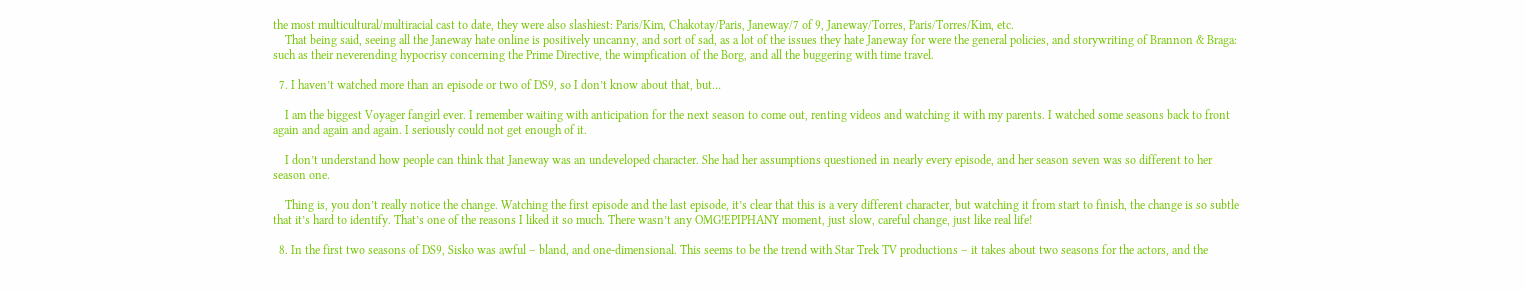the most multicultural/multiracial cast to date, they were also slashiest: Paris/Kim, Chakotay/Paris, Janeway/7 of 9, Janeway/Torres, Paris/Torres/Kim, etc.
    That being said, seeing all the Janeway hate online is positively uncanny, and sort of sad, as a lot of the issues they hate Janeway for were the general policies, and storywriting of Brannon & Braga: such as their neverending hypocrisy concerning the Prime Directive, the wimpfication of the Borg, and all the buggering with time travel.

  7. I haven’t watched more than an episode or two of DS9, so I don’t know about that, but…

    I am the biggest Voyager fangirl ever. I remember waiting with anticipation for the next season to come out, renting videos and watching it with my parents. I watched some seasons back to front again and again and again. I seriously could not get enough of it.

    I don’t understand how people can think that Janeway was an undeveloped character. She had her assumptions questioned in nearly every episode, and her season seven was so different to her season one.

    Thing is, you don’t really notice the change. Watching the first episode and the last episode, it’s clear that this is a very different character, but watching it from start to finish, the change is so subtle that it’s hard to identify. That’s one of the reasons I liked it so much. There wasn’t any OMG!EPIPHANY moment, just slow, careful change, just like real life!

  8. In the first two seasons of DS9, Sisko was awful – bland, and one-dimensional. This seems to be the trend with Star Trek TV productions – it takes about two seasons for the actors, and the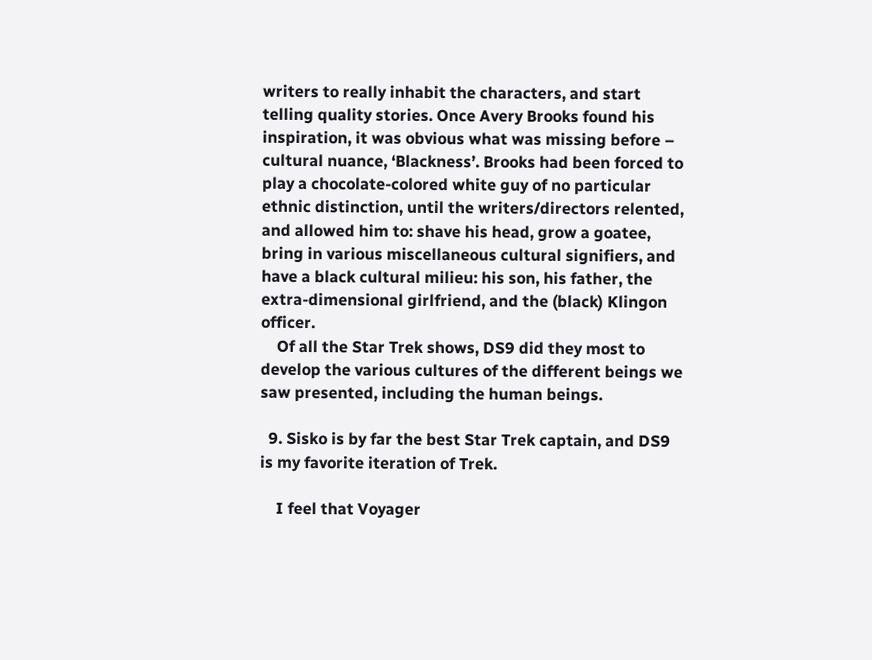writers to really inhabit the characters, and start telling quality stories. Once Avery Brooks found his inspiration, it was obvious what was missing before – cultural nuance, ‘Blackness’. Brooks had been forced to play a chocolate-colored white guy of no particular ethnic distinction, until the writers/directors relented, and allowed him to: shave his head, grow a goatee, bring in various miscellaneous cultural signifiers, and have a black cultural milieu: his son, his father, the extra-dimensional girlfriend, and the (black) Klingon officer.
    Of all the Star Trek shows, DS9 did they most to develop the various cultures of the different beings we saw presented, including the human beings.

  9. Sisko is by far the best Star Trek captain, and DS9 is my favorite iteration of Trek.

    I feel that Voyager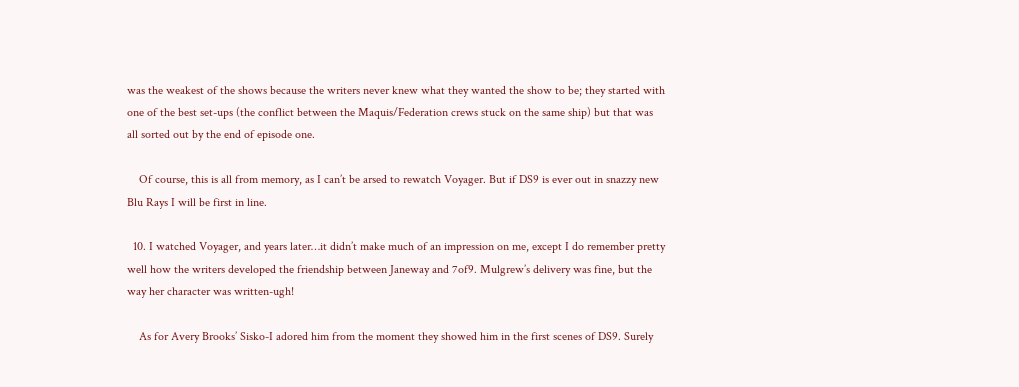was the weakest of the shows because the writers never knew what they wanted the show to be; they started with one of the best set-ups (the conflict between the Maquis/Federation crews stuck on the same ship) but that was all sorted out by the end of episode one.

    Of course, this is all from memory, as I can’t be arsed to rewatch Voyager. But if DS9 is ever out in snazzy new Blu Rays I will be first in line.

  10. I watched Voyager, and years later…it didn’t make much of an impression on me, except I do remember pretty well how the writers developed the friendship between Janeway and 7of9. Mulgrew’s delivery was fine, but the way her character was written-ugh!

    As for Avery Brooks’ Sisko-I adored him from the moment they showed him in the first scenes of DS9. Surely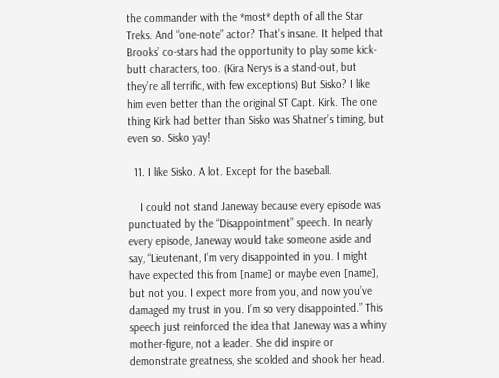the commander with the *most* depth of all the Star Treks. And “one-note” actor? That’s insane. It helped that Brooks’ co-stars had the opportunity to play some kick-butt characters, too. (Kira Nerys is a stand-out, but they’re all terrific, with few exceptions) But Sisko? I like him even better than the original ST Capt. Kirk. The one thing Kirk had better than Sisko was Shatner’s timing, but even so. Sisko yay!

  11. I like Sisko. A lot. Except for the baseball.

    I could not stand Janeway because every episode was punctuated by the “Disappointment” speech. In nearly every episode, Janeway would take someone aside and say, “Lieutenant, I’m very disappointed in you. I might have expected this from [name] or maybe even [name], but not you. I expect more from you, and now you’ve damaged my trust in you. I’m so very disappointed.” This speech just reinforced the idea that Janeway was a whiny mother-figure, not a leader. She did inspire or demonstrate greatness, she scolded and shook her head.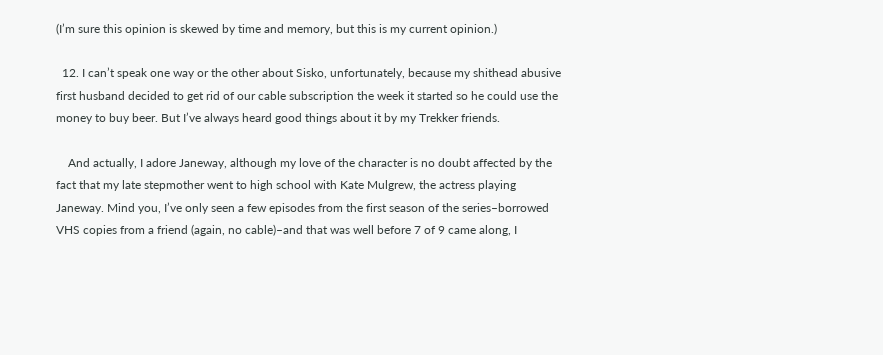(I’m sure this opinion is skewed by time and memory, but this is my current opinion.)

  12. I can’t speak one way or the other about Sisko, unfortunately, because my shithead abusive first husband decided to get rid of our cable subscription the week it started so he could use the money to buy beer. But I’ve always heard good things about it by my Trekker friends.

    And actually, I adore Janeway, although my love of the character is no doubt affected by the fact that my late stepmother went to high school with Kate Mulgrew, the actress playing Janeway. Mind you, I’ve only seen a few episodes from the first season of the series–borrowed VHS copies from a friend (again, no cable)–and that was well before 7 of 9 came along, I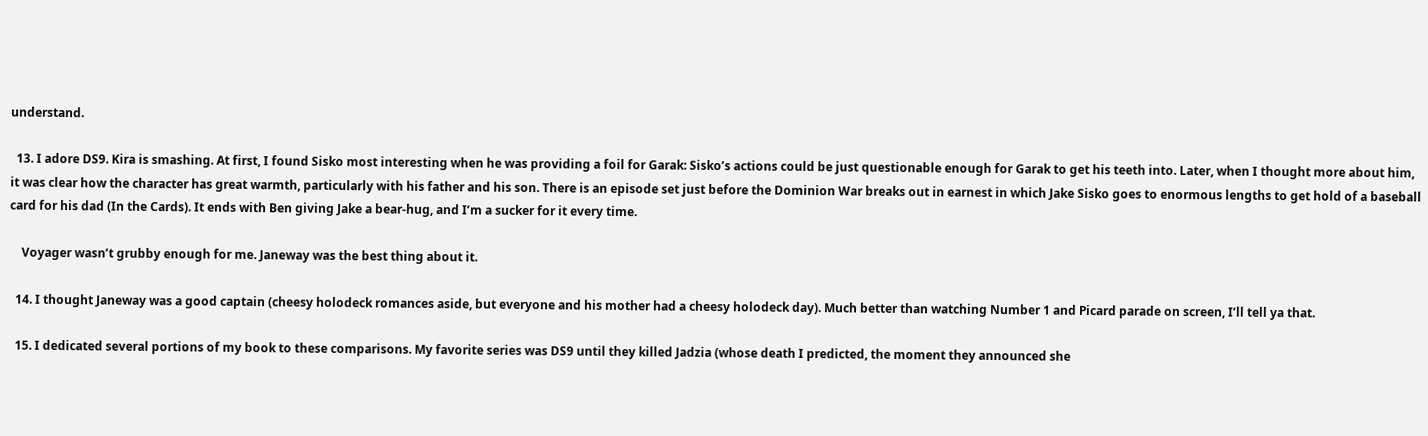understand.

  13. I adore DS9. Kira is smashing. At first, I found Sisko most interesting when he was providing a foil for Garak: Sisko’s actions could be just questionable enough for Garak to get his teeth into. Later, when I thought more about him, it was clear how the character has great warmth, particularly with his father and his son. There is an episode set just before the Dominion War breaks out in earnest in which Jake Sisko goes to enormous lengths to get hold of a baseball card for his dad (In the Cards). It ends with Ben giving Jake a bear-hug, and I’m a sucker for it every time.

    Voyager wasn’t grubby enough for me. Janeway was the best thing about it.

  14. I thought Janeway was a good captain (cheesy holodeck romances aside, but everyone and his mother had a cheesy holodeck day). Much better than watching Number 1 and Picard parade on screen, I’ll tell ya that.

  15. I dedicated several portions of my book to these comparisons. My favorite series was DS9 until they killed Jadzia (whose death I predicted, the moment they announced she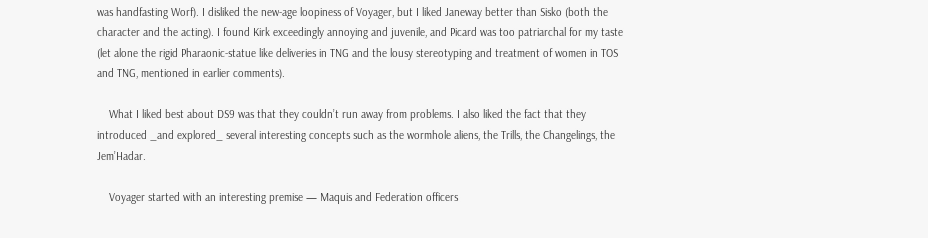was handfasting Worf). I disliked the new-age loopiness of Voyager, but I liked Janeway better than Sisko (both the character and the acting). I found Kirk exceedingly annoying and juvenile, and Picard was too patriarchal for my taste (let alone the rigid Pharaonic-statue like deliveries in TNG and the lousy stereotyping and treatment of women in TOS and TNG, mentioned in earlier comments).

    What I liked best about DS9 was that they couldn’t run away from problems. I also liked the fact that they introduced _and explored_ several interesting concepts such as the wormhole aliens, the Trills, the Changelings, the Jem’Hadar.

    Voyager started with an interesting premise — Maquis and Federation officers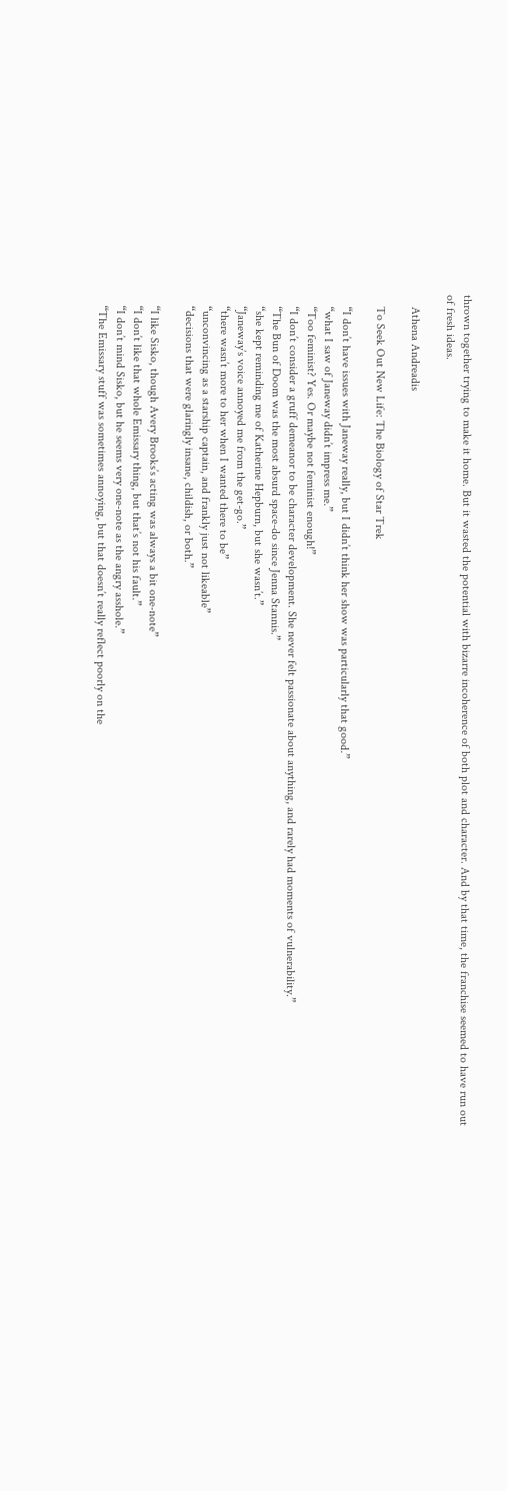thrown together trying to make it home. But it wasted the potential with bizarre incoherence of both plot and character. And by that time, the franchise seemed to have run out of fresh ideas.

    Athena Andreadis

    To Seek Out New Life: The Biology of Star Trek

    “I don’t have issues with Janeway really, but I didn’t think her show was particularly that good.”
    “what I saw of Janeway didn’t impress me.”
    “Too feminist? Yes. Or maybe not feminist enough!”
    “I don’t consider a gruff demeanor to be character development. She never felt passionate about anything, and rarely had moments of vulnerability.”
    “The Bun of Doom was the most absurd space-do since Jenna Stannis.”
    “she kept reminding me of Katherine Hepburn, but she wasn’t.”
    “Janeway’s voice annoyed me from the get-go.”
    “there wasn’t more to her when I wanted there to be”
    “unconvincing as a starship captain, and frankly just not likeable”
    “decisions that were glaringly insane, childish, or both.”

    “I like Sisko, though Avery Brooks’s acting was always a bit one-note”
    “I don’t like that whole Emissary thing, but that’s not his fault.”
    “I don’t mind Sisko, but he seems very one-note as the angry asshole.”
    “The Emissary stuff was sometimes annoying, but that doesn’t really reflect poorly on the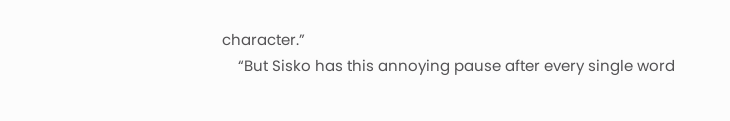character.”
    “But Sisko has this annoying pause after every single word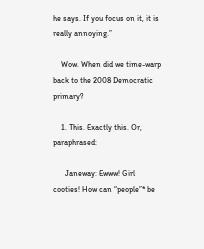he says. If you focus on it, it is really annoying.”

    Wow. When did we time-warp back to the 2008 Democratic primary?

    1. This. Exactly this. Or, paraphrased:

      Janeway: Ewww! Girl cooties! How can “people”* be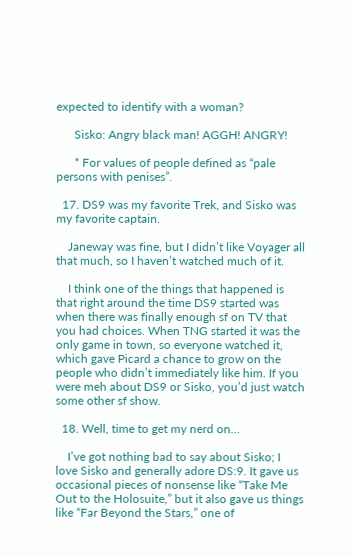expected to identify with a woman?

      Sisko: Angry black man! AGGH! ANGRY!

      * For values of people defined as “pale persons with penises”.

  17. DS9 was my favorite Trek, and Sisko was my favorite captain.

    Janeway was fine, but I didn’t like Voyager all that much, so I haven’t watched much of it.

    I think one of the things that happened is that right around the time DS9 started was when there was finally enough sf on TV that you had choices. When TNG started it was the only game in town, so everyone watched it, which gave Picard a chance to grow on the people who didn’t immediately like him. If you were meh about DS9 or Sisko, you’d just watch some other sf show.

  18. Well, time to get my nerd on…

    I’ve got nothing bad to say about Sisko; I love Sisko and generally adore DS:9. It gave us occasional pieces of nonsense like “Take Me Out to the Holosuite,” but it also gave us things like “Far Beyond the Stars,” one of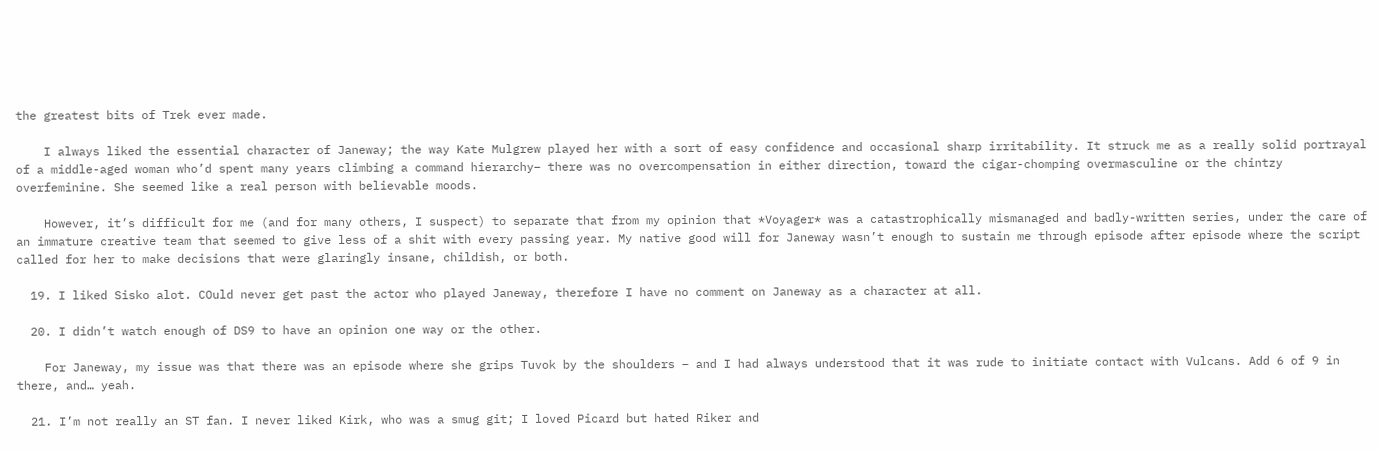the greatest bits of Trek ever made.

    I always liked the essential character of Janeway; the way Kate Mulgrew played her with a sort of easy confidence and occasional sharp irritability. It struck me as a really solid portrayal of a middle-aged woman who’d spent many years climbing a command hierarchy– there was no overcompensation in either direction, toward the cigar-chomping overmasculine or the chintzy overfeminine. She seemed like a real person with believable moods.

    However, it’s difficult for me (and for many others, I suspect) to separate that from my opinion that *Voyager* was a catastrophically mismanaged and badly-written series, under the care of an immature creative team that seemed to give less of a shit with every passing year. My native good will for Janeway wasn’t enough to sustain me through episode after episode where the script called for her to make decisions that were glaringly insane, childish, or both.

  19. I liked Sisko alot. COuld never get past the actor who played Janeway, therefore I have no comment on Janeway as a character at all.

  20. I didn’t watch enough of DS9 to have an opinion one way or the other.

    For Janeway, my issue was that there was an episode where she grips Tuvok by the shoulders – and I had always understood that it was rude to initiate contact with Vulcans. Add 6 of 9 in there, and… yeah.

  21. I’m not really an ST fan. I never liked Kirk, who was a smug git; I loved Picard but hated Riker and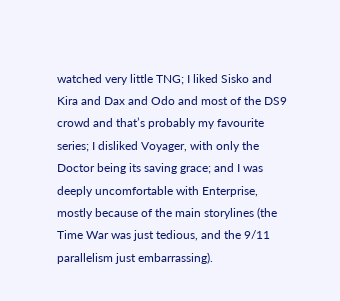watched very little TNG; I liked Sisko and Kira and Dax and Odo and most of the DS9 crowd and that’s probably my favourite series; I disliked Voyager, with only the Doctor being its saving grace; and I was deeply uncomfortable with Enterprise, mostly because of the main storylines (the Time War was just tedious, and the 9/11 parallelism just embarrassing).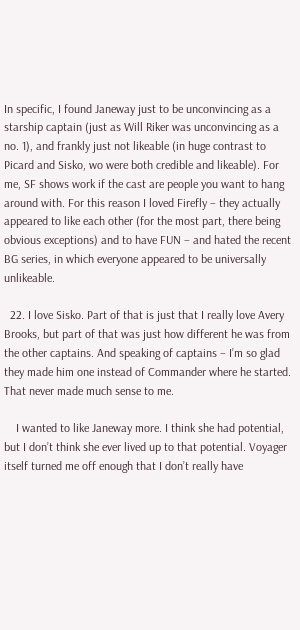In specific, I found Janeway just to be unconvincing as a starship captain (just as Will Riker was unconvincing as a no. 1), and frankly just not likeable (in huge contrast to Picard and Sisko, wo were both credible and likeable). For me, SF shows work if the cast are people you want to hang around with. For this reason I loved Firefly – they actually appeared to like each other (for the most part, there being obvious exceptions) and to have FUN – and hated the recent BG series, in which everyone appeared to be universally unlikeable.

  22. I love Sisko. Part of that is just that I really love Avery Brooks, but part of that was just how different he was from the other captains. And speaking of captains – I’m so glad they made him one instead of Commander where he started. That never made much sense to me.

    I wanted to like Janeway more. I think she had potential, but I don’t think she ever lived up to that potential. Voyager itself turned me off enough that I don’t really have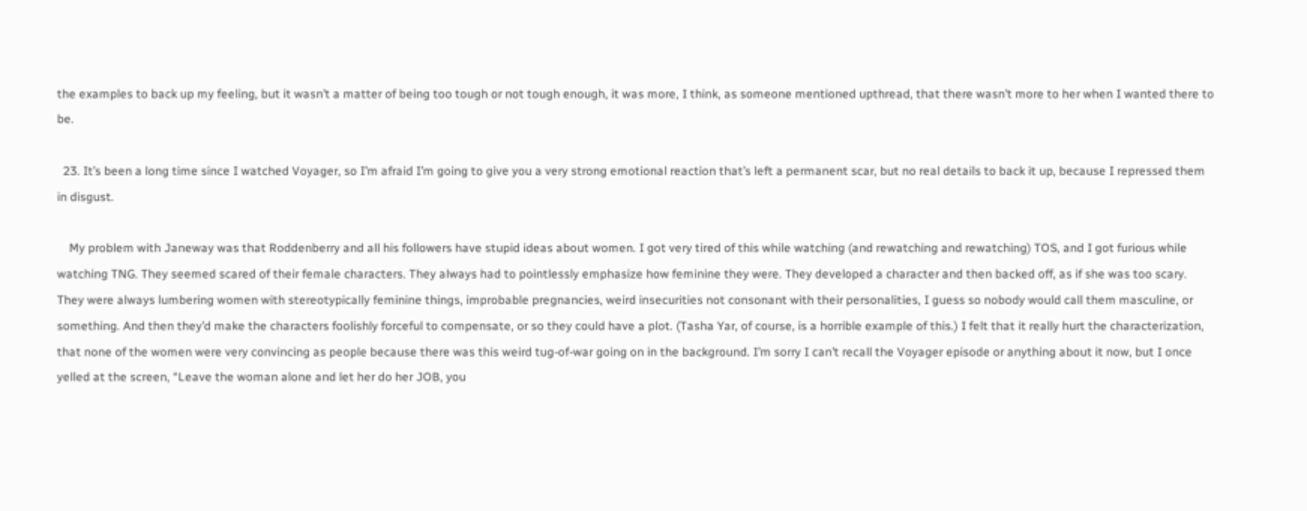the examples to back up my feeling, but it wasn’t a matter of being too tough or not tough enough, it was more, I think, as someone mentioned upthread, that there wasn’t more to her when I wanted there to be.

  23. It’s been a long time since I watched Voyager, so I’m afraid I’m going to give you a very strong emotional reaction that’s left a permanent scar, but no real details to back it up, because I repressed them in disgust.

    My problem with Janeway was that Roddenberry and all his followers have stupid ideas about women. I got very tired of this while watching (and rewatching and rewatching) TOS, and I got furious while watching TNG. They seemed scared of their female characters. They always had to pointlessly emphasize how feminine they were. They developed a character and then backed off, as if she was too scary. They were always lumbering women with stereotypically feminine things, improbable pregnancies, weird insecurities not consonant with their personalities, I guess so nobody would call them masculine, or something. And then they’d make the characters foolishly forceful to compensate, or so they could have a plot. (Tasha Yar, of course, is a horrible example of this.) I felt that it really hurt the characterization, that none of the women were very convincing as people because there was this weird tug-of-war going on in the background. I’m sorry I can’t recall the Voyager episode or anything about it now, but I once yelled at the screen, “Leave the woman alone and let her do her JOB, you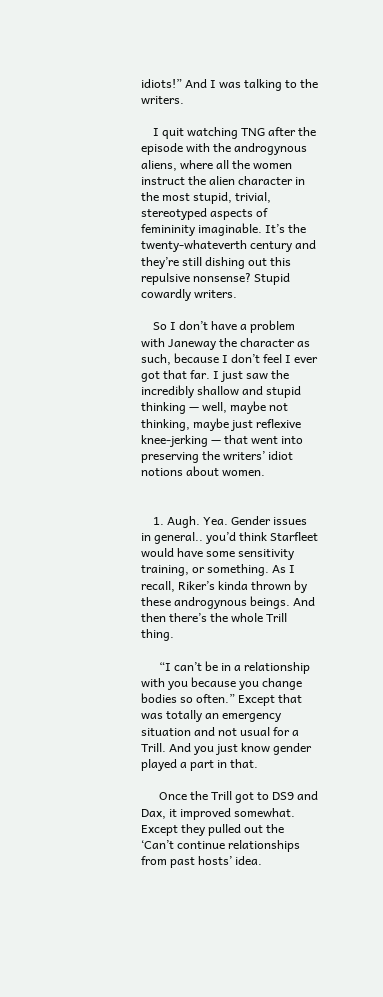idiots!” And I was talking to the writers.

    I quit watching TNG after the episode with the androgynous aliens, where all the women instruct the alien character in the most stupid, trivial, stereotyped aspects of femininity imaginable. It’s the twenty-whateverth century and they’re still dishing out this repulsive nonsense? Stupid cowardly writers.

    So I don’t have a problem with Janeway the character as such, because I don’t feel I ever got that far. I just saw the incredibly shallow and stupid thinking — well, maybe not thinking, maybe just reflexive knee-jerking — that went into preserving the writers’ idiot notions about women.


    1. Augh. Yea. Gender issues in general.. you’d think Starfleet would have some sensitivity training, or something. As I recall, Riker’s kinda thrown by these androgynous beings. And then there’s the whole Trill thing.

      “I can’t be in a relationship with you because you change bodies so often.” Except that was totally an emergency situation and not usual for a Trill. And you just know gender played a part in that.

      Once the Trill got to DS9 and Dax, it improved somewhat. Except they pulled out the ‘Can’t continue relationships from past hosts’ idea.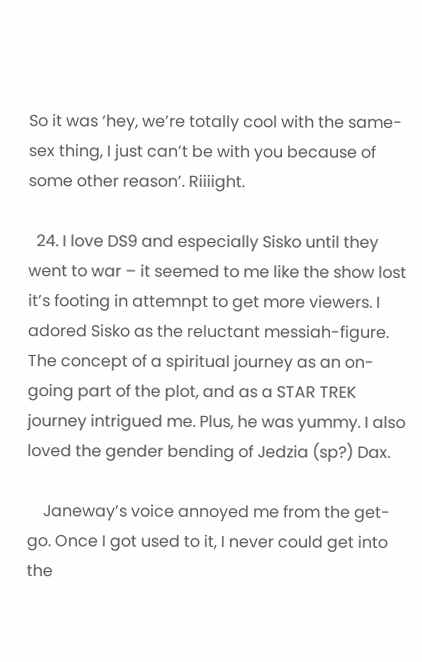So it was ‘hey, we’re totally cool with the same-sex thing, I just can’t be with you because of some other reason’. Riiiight.

  24. I love DS9 and especially Sisko until they went to war – it seemed to me like the show lost it’s footing in attemnpt to get more viewers. I adored Sisko as the reluctant messiah-figure. The concept of a spiritual journey as an on-going part of the plot, and as a STAR TREK journey intrigued me. Plus, he was yummy. I also loved the gender bending of Jedzia (sp?) Dax.

    Janeway’s voice annoyed me from the get-go. Once I got used to it, I never could get into the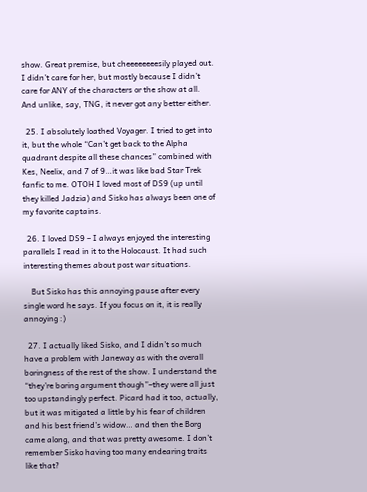show. Great premise, but cheeeeeeeesily played out. I didn’t care for her, but mostly because I didn’t care for ANY of the characters or the show at all. And unlike, say, TNG, it never got any better either.

  25. I absolutely loathed Voyager. I tried to get into it, but the whole “Can’t get back to the Alpha quadrant despite all these chances” combined with Kes, Neelix, and 7 of 9…it was like bad Star Trek fanfic to me. OTOH I loved most of DS9 (up until they killed Jadzia) and Sisko has always been one of my favorite captains.

  26. I loved DS9 – I always enjoyed the interesting parallels I read in it to the Holocaust. It had such interesting themes about post war situations.

    But Sisko has this annoying pause after every single word he says. If you focus on it, it is really annoying :)

  27. I actually liked Sisko, and I didn’t so much have a problem with Janeway as with the overall boringness of the rest of the show. I understand the “they’re boring argument though”–they were all just too upstandingly perfect. Picard had it too, actually, but it was mitigated a little by his fear of children and his best friend’s widow… and then the Borg came along, and that was pretty awesome. I don’t remember Sisko having too many endearing traits like that?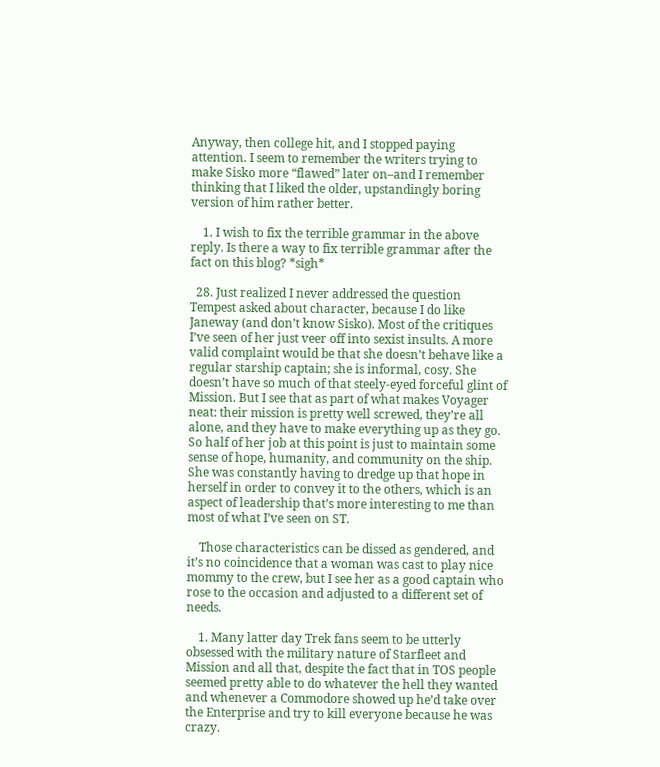Anyway, then college hit, and I stopped paying attention. I seem to remember the writers trying to make Sisko more “flawed” later on–and I remember thinking that I liked the older, upstandingly boring version of him rather better.

    1. I wish to fix the terrible grammar in the above reply. Is there a way to fix terrible grammar after the fact on this blog? *sigh*

  28. Just realized I never addressed the question Tempest asked about character, because I do like Janeway (and don’t know Sisko). Most of the critiques I’ve seen of her just veer off into sexist insults. A more valid complaint would be that she doesn’t behave like a regular starship captain; she is informal, cosy. She doesn’t have so much of that steely-eyed forceful glint of Mission. But I see that as part of what makes Voyager neat: their mission is pretty well screwed, they’re all alone, and they have to make everything up as they go. So half of her job at this point is just to maintain some sense of hope, humanity, and community on the ship. She was constantly having to dredge up that hope in herself in order to convey it to the others, which is an aspect of leadership that’s more interesting to me than most of what I’ve seen on ST.

    Those characteristics can be dissed as gendered, and it’s no coincidence that a woman was cast to play nice mommy to the crew, but I see her as a good captain who rose to the occasion and adjusted to a different set of needs.

    1. Many latter day Trek fans seem to be utterly obsessed with the military nature of Starfleet and Mission and all that, despite the fact that in TOS people seemed pretty able to do whatever the hell they wanted and whenever a Commodore showed up he’d take over the Enterprise and try to kill everyone because he was crazy.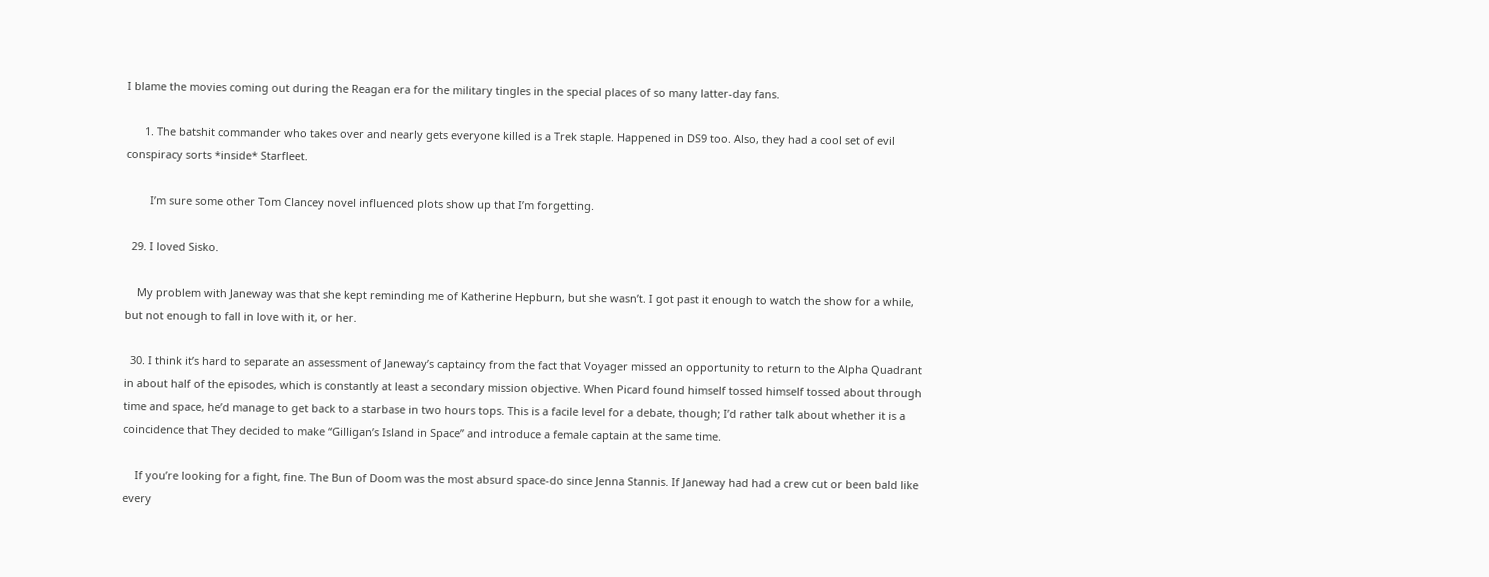I blame the movies coming out during the Reagan era for the military tingles in the special places of so many latter-day fans.

      1. The batshit commander who takes over and nearly gets everyone killed is a Trek staple. Happened in DS9 too. Also, they had a cool set of evil conspiracy sorts *inside* Starfleet.

        I’m sure some other Tom Clancey novel influenced plots show up that I’m forgetting.

  29. I loved Sisko.

    My problem with Janeway was that she kept reminding me of Katherine Hepburn, but she wasn’t. I got past it enough to watch the show for a while, but not enough to fall in love with it, or her.

  30. I think it’s hard to separate an assessment of Janeway’s captaincy from the fact that Voyager missed an opportunity to return to the Alpha Quadrant in about half of the episodes, which is constantly at least a secondary mission objective. When Picard found himself tossed himself tossed about through time and space, he’d manage to get back to a starbase in two hours tops. This is a facile level for a debate, though; I’d rather talk about whether it is a coincidence that They decided to make “Gilligan’s Island in Space” and introduce a female captain at the same time.

    If you’re looking for a fight, fine. The Bun of Doom was the most absurd space-do since Jenna Stannis. If Janeway had had a crew cut or been bald like every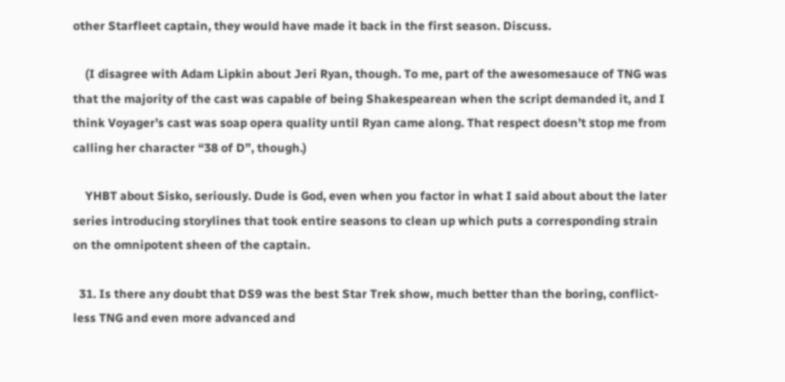other Starfleet captain, they would have made it back in the first season. Discuss.

    (I disagree with Adam Lipkin about Jeri Ryan, though. To me, part of the awesomesauce of TNG was that the majority of the cast was capable of being Shakespearean when the script demanded it, and I think Voyager’s cast was soap opera quality until Ryan came along. That respect doesn’t stop me from calling her character “38 of D”, though.)

    YHBT about Sisko, seriously. Dude is God, even when you factor in what I said about about the later series introducing storylines that took entire seasons to clean up which puts a corresponding strain on the omnipotent sheen of the captain.

  31. Is there any doubt that DS9 was the best Star Trek show, much better than the boring, conflict-less TNG and even more advanced and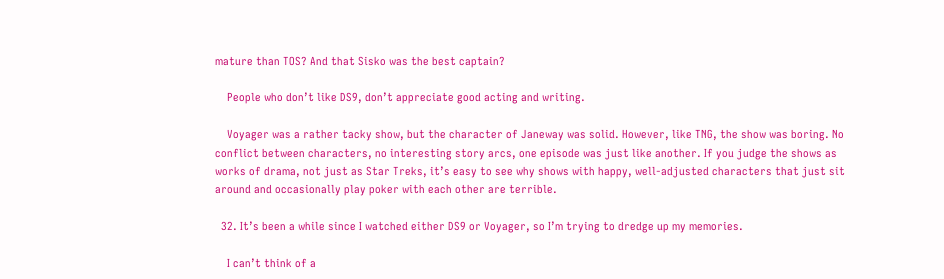mature than TOS? And that Sisko was the best captain?

    People who don’t like DS9, don’t appreciate good acting and writing.

    Voyager was a rather tacky show, but the character of Janeway was solid. However, like TNG, the show was boring. No conflict between characters, no interesting story arcs, one episode was just like another. If you judge the shows as works of drama, not just as Star Treks, it’s easy to see why shows with happy, well-adjusted characters that just sit around and occasionally play poker with each other are terrible.

  32. It’s been a while since I watched either DS9 or Voyager, so I’m trying to dredge up my memories.

    I can’t think of a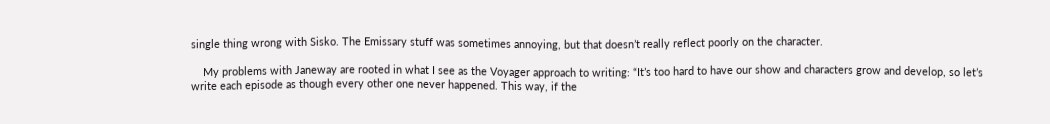single thing wrong with Sisko. The Emissary stuff was sometimes annoying, but that doesn’t really reflect poorly on the character.

    My problems with Janeway are rooted in what I see as the Voyager approach to writing: “It’s too hard to have our show and characters grow and develop, so let’s write each episode as though every other one never happened. This way, if the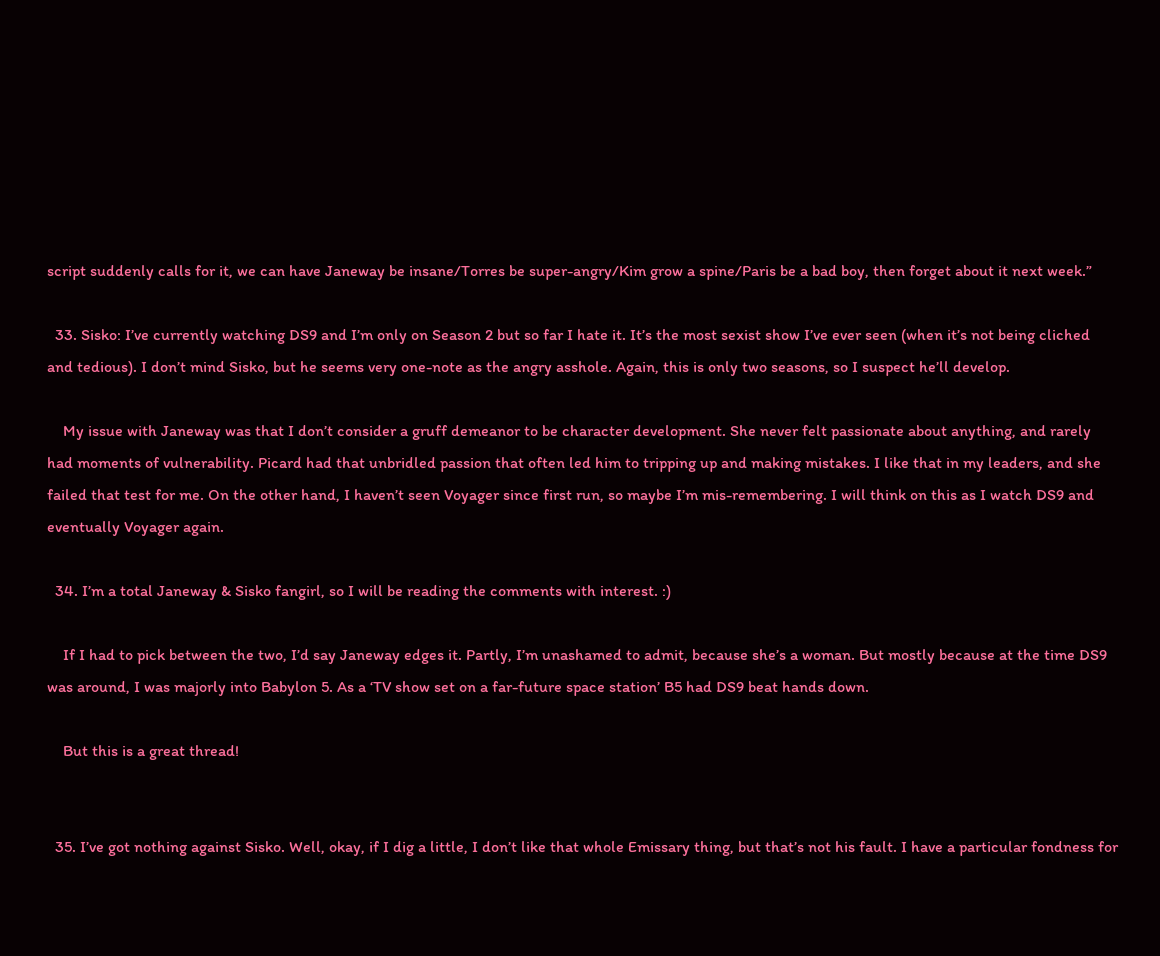script suddenly calls for it, we can have Janeway be insane/Torres be super-angry/Kim grow a spine/Paris be a bad boy, then forget about it next week.”

  33. Sisko: I’ve currently watching DS9 and I’m only on Season 2 but so far I hate it. It’s the most sexist show I’ve ever seen (when it’s not being cliched and tedious). I don’t mind Sisko, but he seems very one-note as the angry asshole. Again, this is only two seasons, so I suspect he’ll develop.

    My issue with Janeway was that I don’t consider a gruff demeanor to be character development. She never felt passionate about anything, and rarely had moments of vulnerability. Picard had that unbridled passion that often led him to tripping up and making mistakes. I like that in my leaders, and she failed that test for me. On the other hand, I haven’t seen Voyager since first run, so maybe I’m mis-remembering. I will think on this as I watch DS9 and eventually Voyager again.

  34. I’m a total Janeway & Sisko fangirl, so I will be reading the comments with interest. :)

    If I had to pick between the two, I’d say Janeway edges it. Partly, I’m unashamed to admit, because she’s a woman. But mostly because at the time DS9 was around, I was majorly into Babylon 5. As a ‘TV show set on a far-future space station’ B5 had DS9 beat hands down.

    But this is a great thread!


  35. I’ve got nothing against Sisko. Well, okay, if I dig a little, I don’t like that whole Emissary thing, but that’s not his fault. I have a particular fondness for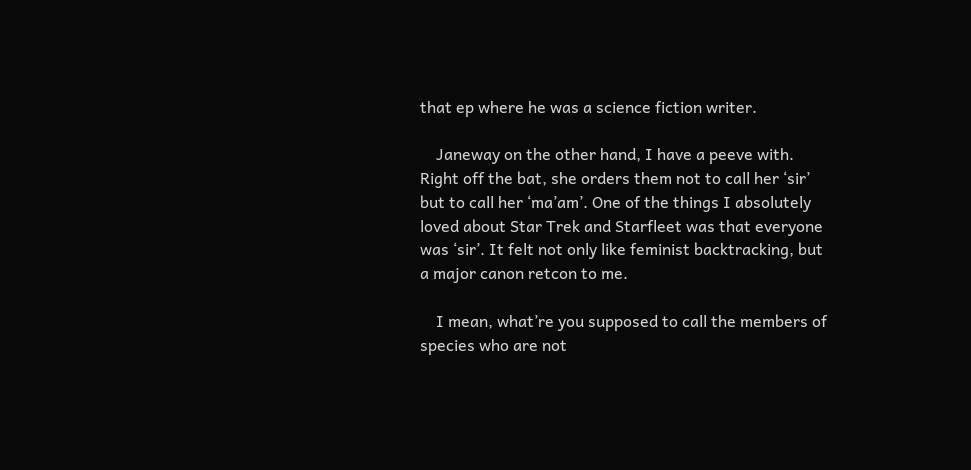that ep where he was a science fiction writer.

    Janeway on the other hand, I have a peeve with. Right off the bat, she orders them not to call her ‘sir’ but to call her ‘ma’am’. One of the things I absolutely loved about Star Trek and Starfleet was that everyone was ‘sir’. It felt not only like feminist backtracking, but a major canon retcon to me.

    I mean, what’re you supposed to call the members of species who are not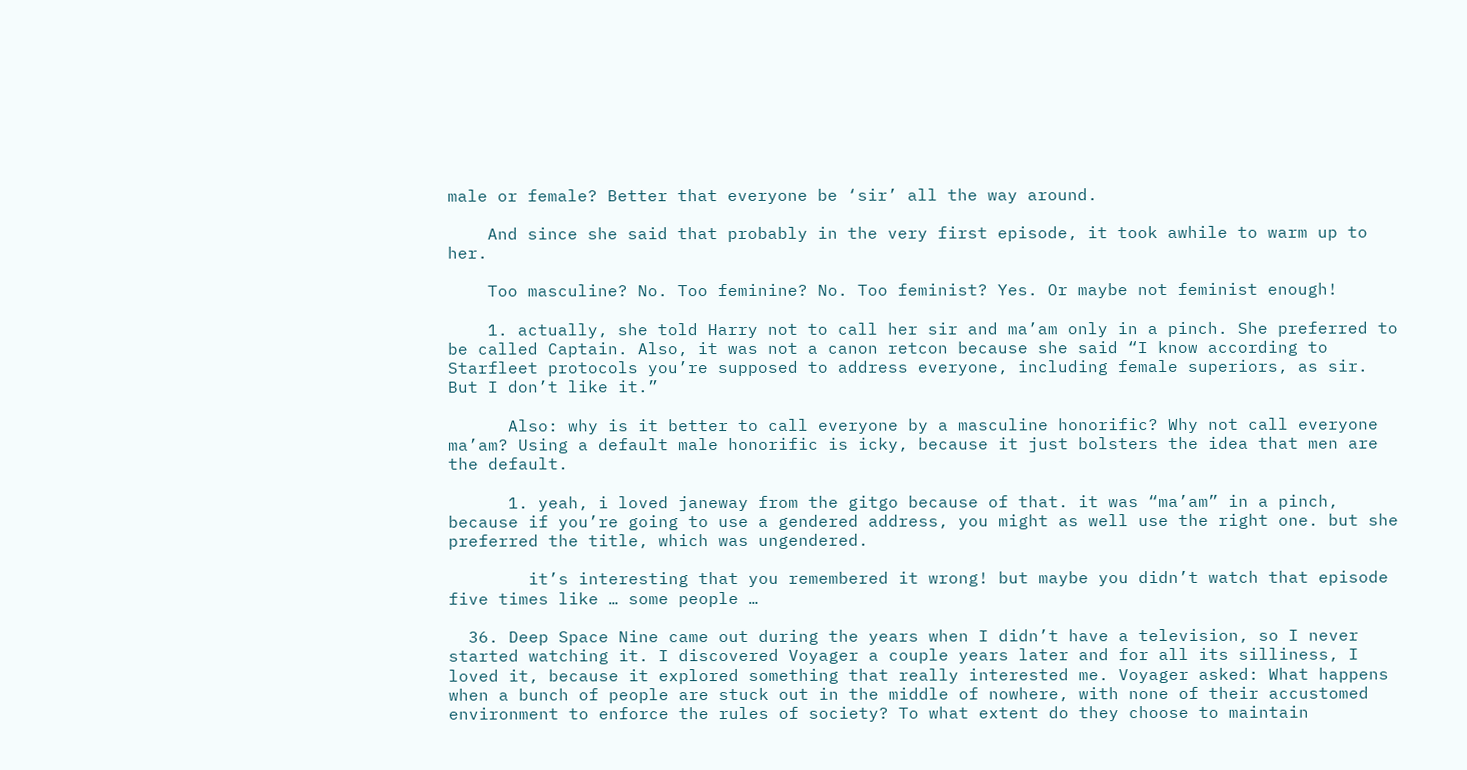male or female? Better that everyone be ‘sir’ all the way around.

    And since she said that probably in the very first episode, it took awhile to warm up to her.

    Too masculine? No. Too feminine? No. Too feminist? Yes. Or maybe not feminist enough!

    1. actually, she told Harry not to call her sir and ma’am only in a pinch. She preferred to be called Captain. Also, it was not a canon retcon because she said “I know according to Starfleet protocols you’re supposed to address everyone, including female superiors, as sir. But I don’t like it.”

      Also: why is it better to call everyone by a masculine honorific? Why not call everyone ma’am? Using a default male honorific is icky, because it just bolsters the idea that men are the default.

      1. yeah, i loved janeway from the gitgo because of that. it was “ma’am” in a pinch, because if you’re going to use a gendered address, you might as well use the right one. but she preferred the title, which was ungendered.

        it’s interesting that you remembered it wrong! but maybe you didn’t watch that episode five times like … some people …

  36. Deep Space Nine came out during the years when I didn’t have a television, so I never started watching it. I discovered Voyager a couple years later and for all its silliness, I loved it, because it explored something that really interested me. Voyager asked: What happens when a bunch of people are stuck out in the middle of nowhere, with none of their accustomed environment to enforce the rules of society? To what extent do they choose to maintain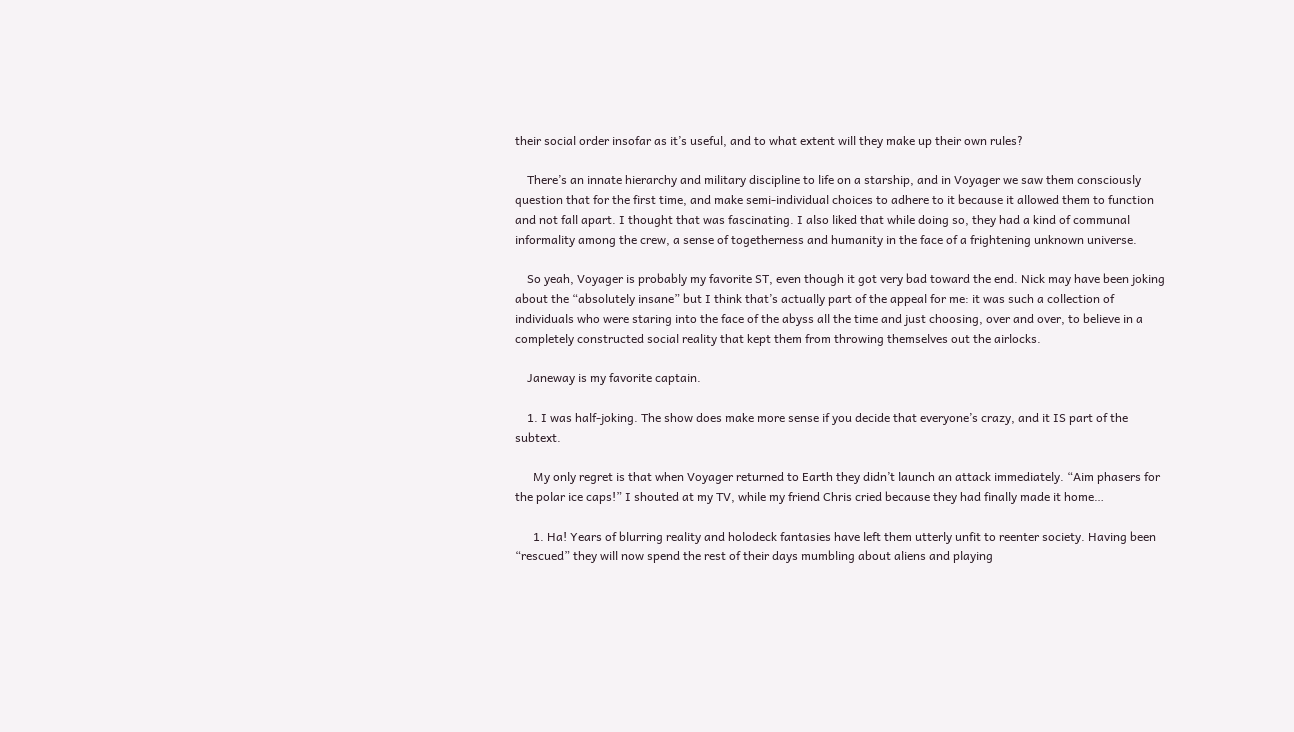their social order insofar as it’s useful, and to what extent will they make up their own rules?

    There’s an innate hierarchy and military discipline to life on a starship, and in Voyager we saw them consciously question that for the first time, and make semi-individual choices to adhere to it because it allowed them to function and not fall apart. I thought that was fascinating. I also liked that while doing so, they had a kind of communal informality among the crew, a sense of togetherness and humanity in the face of a frightening unknown universe.

    So yeah, Voyager is probably my favorite ST, even though it got very bad toward the end. Nick may have been joking about the “absolutely insane” but I think that’s actually part of the appeal for me: it was such a collection of individuals who were staring into the face of the abyss all the time and just choosing, over and over, to believe in a completely constructed social reality that kept them from throwing themselves out the airlocks.

    Janeway is my favorite captain.

    1. I was half-joking. The show does make more sense if you decide that everyone’s crazy, and it IS part of the subtext.

      My only regret is that when Voyager returned to Earth they didn’t launch an attack immediately. “Aim phasers for the polar ice caps!” I shouted at my TV, while my friend Chris cried because they had finally made it home…

      1. Ha! Years of blurring reality and holodeck fantasies have left them utterly unfit to reenter society. Having been “rescued” they will now spend the rest of their days mumbling about aliens and playing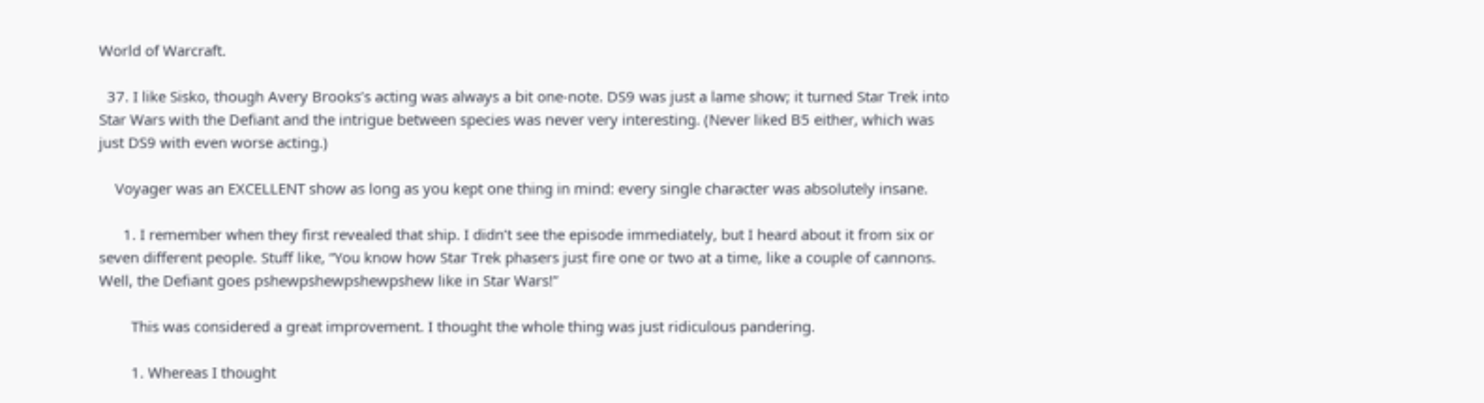World of Warcraft.

  37. I like Sisko, though Avery Brooks’s acting was always a bit one-note. DS9 was just a lame show; it turned Star Trek into Star Wars with the Defiant and the intrigue between species was never very interesting. (Never liked B5 either, which was just DS9 with even worse acting.)

    Voyager was an EXCELLENT show as long as you kept one thing in mind: every single character was absolutely insane.

      1. I remember when they first revealed that ship. I didn’t see the episode immediately, but I heard about it from six or seven different people. Stuff like, “You know how Star Trek phasers just fire one or two at a time, like a couple of cannons. Well, the Defiant goes pshewpshewpshewpshew like in Star Wars!”

        This was considered a great improvement. I thought the whole thing was just ridiculous pandering.

        1. Whereas I thought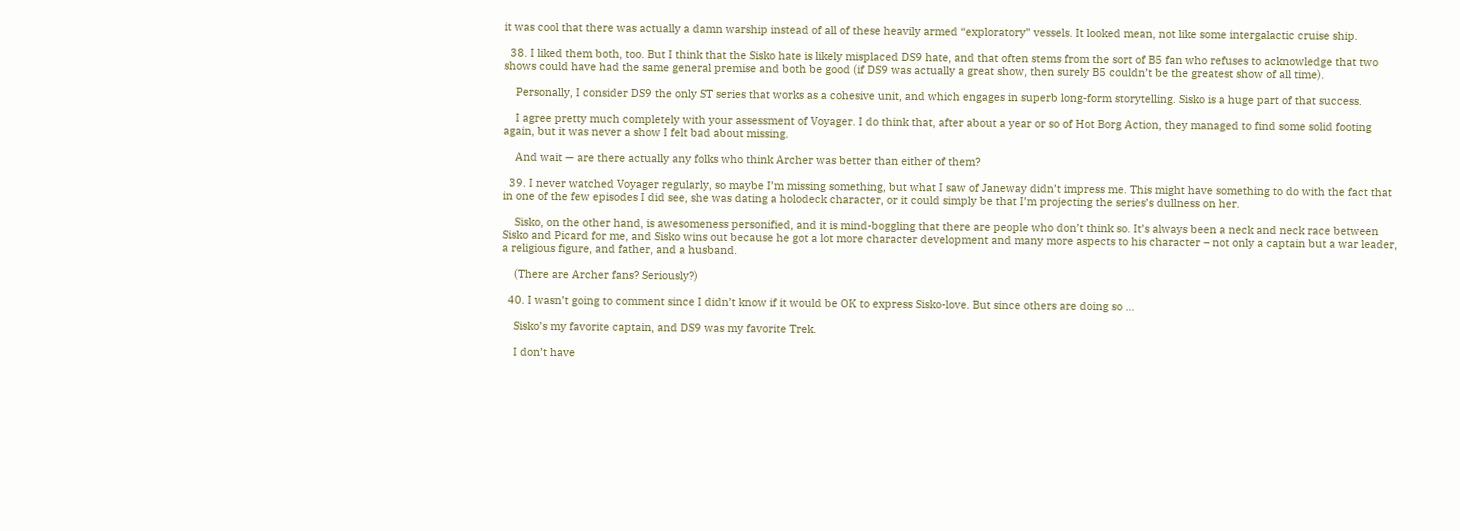it was cool that there was actually a damn warship instead of all of these heavily armed “exploratory” vessels. It looked mean, not like some intergalactic cruise ship.

  38. I liked them both, too. But I think that the Sisko hate is likely misplaced DS9 hate, and that often stems from the sort of B5 fan who refuses to acknowledge that two shows could have had the same general premise and both be good (if DS9 was actually a great show, then surely B5 couldn’t be the greatest show of all time).

    Personally, I consider DS9 the only ST series that works as a cohesive unit, and which engages in superb long-form storytelling. Sisko is a huge part of that success.

    I agree pretty much completely with your assessment of Voyager. I do think that, after about a year or so of Hot Borg Action, they managed to find some solid footing again, but it was never a show I felt bad about missing.

    And wait — are there actually any folks who think Archer was better than either of them?

  39. I never watched Voyager regularly, so maybe I’m missing something, but what I saw of Janeway didn’t impress me. This might have something to do with the fact that in one of the few episodes I did see, she was dating a holodeck character, or it could simply be that I’m projecting the series’s dullness on her.

    Sisko, on the other hand, is awesomeness personified, and it is mind-boggling that there are people who don’t think so. It’s always been a neck and neck race between Sisko and Picard for me, and Sisko wins out because he got a lot more character development and many more aspects to his character – not only a captain but a war leader, a religious figure, and father, and a husband.

    (There are Archer fans? Seriously?)

  40. I wasn’t going to comment since I didn’t know if it would be OK to express Sisko-love. But since others are doing so …

    Sisko’s my favorite captain, and DS9 was my favorite Trek.

    I don’t have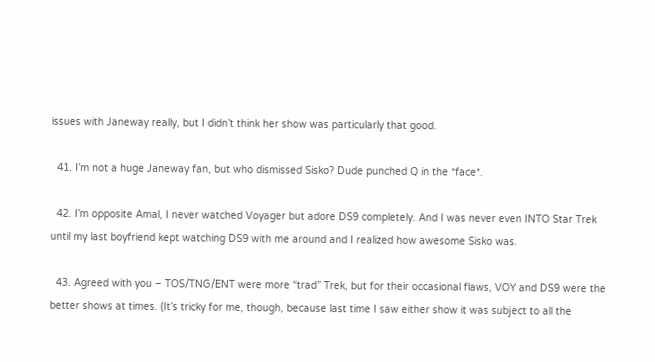issues with Janeway really, but I didn’t think her show was particularly that good.

  41. I’m not a huge Janeway fan, but who dismissed Sisko? Dude punched Q in the *face*.

  42. I’m opposite Amal, I never watched Voyager but adore DS9 completely. And I was never even INTO Star Trek until my last boyfriend kept watching DS9 with me around and I realized how awesome Sisko was.

  43. Agreed with you – TOS/TNG/ENT were more “trad” Trek, but for their occasional flaws, VOY and DS9 were the better shows at times. (It’s tricky for me, though, because last time I saw either show it was subject to all the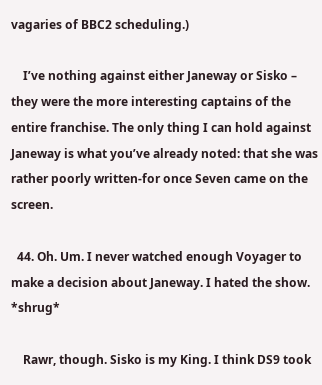vagaries of BBC2 scheduling.)

    I’ve nothing against either Janeway or Sisko – they were the more interesting captains of the entire franchise. The only thing I can hold against Janeway is what you’ve already noted: that she was rather poorly written-for once Seven came on the screen.

  44. Oh. Um. I never watched enough Voyager to make a decision about Janeway. I hated the show. *shrug*

    Rawr, though. Sisko is my King. I think DS9 took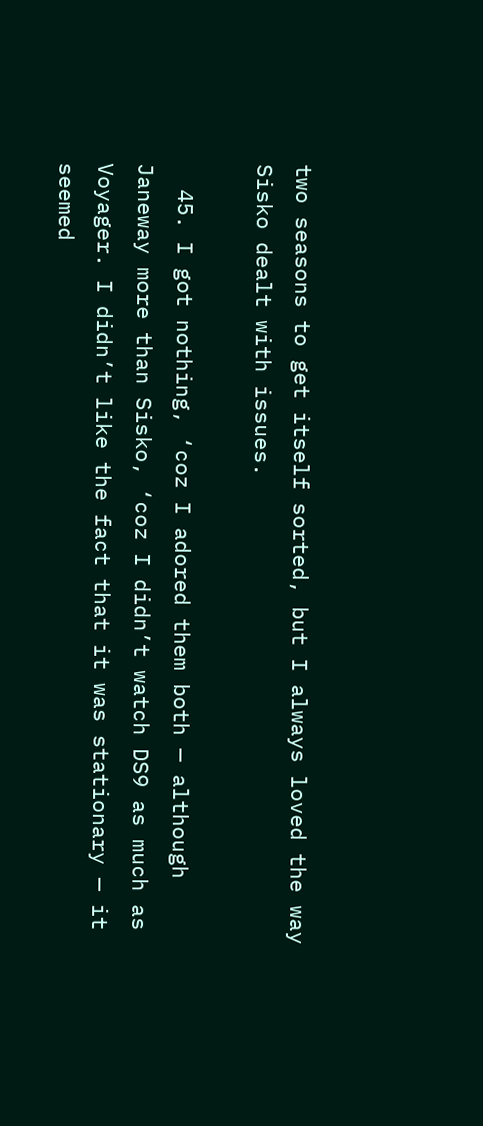two seasons to get itself sorted, but I always loved the way Sisko dealt with issues.

  45. I got nothing, ‘coz I adored them both — although Janeway more than Sisko, ‘coz I didn’t watch DS9 as much as Voyager. I didn’t like the fact that it was stationary — it seemed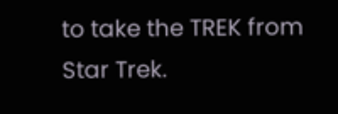to take the TREK from Star Trek.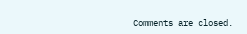Comments are closed.